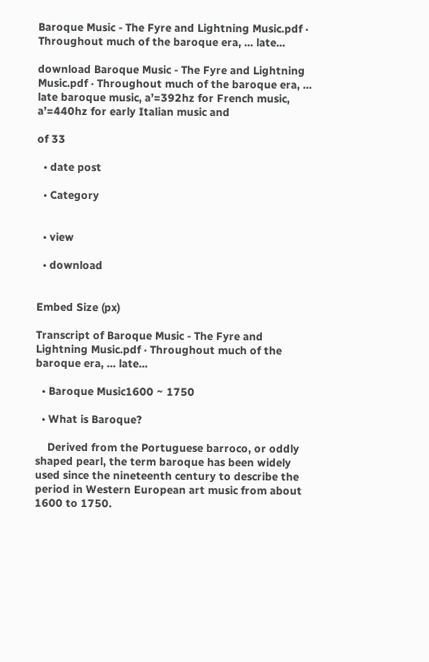Baroque Music - The Fyre and Lightning Music.pdf · Throughout much of the baroque era, ... late...

download Baroque Music - The Fyre and Lightning Music.pdf · Throughout much of the baroque era, ... late baroque music, a’=392hz for French music, a’=440hz for early Italian music and

of 33

  • date post

  • Category


  • view

  • download


Embed Size (px)

Transcript of Baroque Music - The Fyre and Lightning Music.pdf · Throughout much of the baroque era, ... late...

  • Baroque Music1600 ~ 1750

  • What is Baroque?

    Derived from the Portuguese barroco, or oddly shaped pearl, the term baroque has been widely used since the nineteenth century to describe the period in Western European art music from about 1600 to 1750.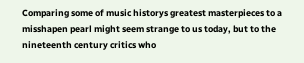Comparing some of music historys greatest masterpieces to a misshapen pearl might seem strange to us today, but to the nineteenth century critics who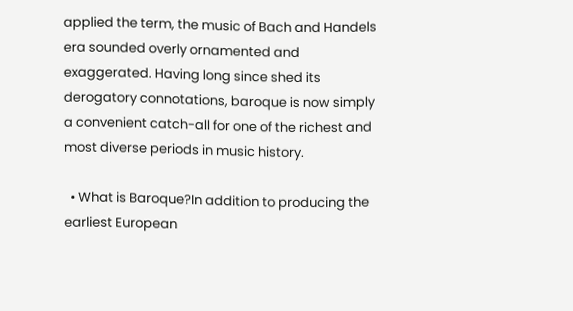applied the term, the music of Bach and Handels era sounded overly ornamented and exaggerated. Having long since shed its derogatory connotations, baroque is now simply a convenient catch-all for one of the richest and most diverse periods in music history.

  • What is Baroque?In addition to producing the earliest European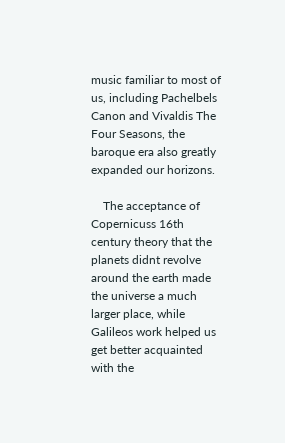music familiar to most of us, including Pachelbels Canon and Vivaldis The Four Seasons, the baroque era also greatly expanded our horizons.

    The acceptance of Copernicuss 16th century theory that the planets didnt revolve around the earth made the universe a much larger place, while Galileos work helped us get better acquainted with the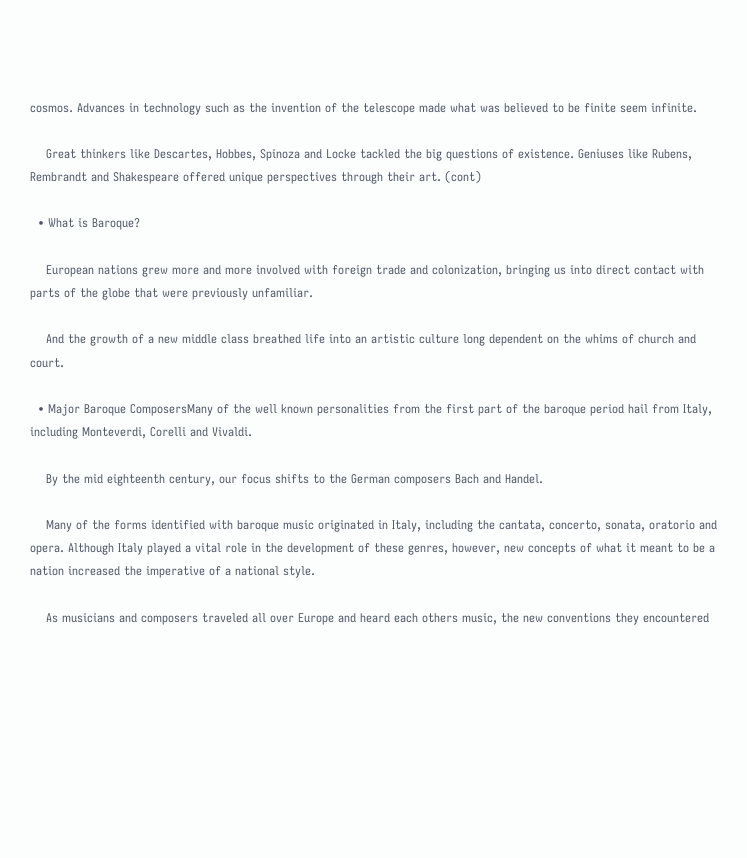cosmos. Advances in technology such as the invention of the telescope made what was believed to be finite seem infinite.

    Great thinkers like Descartes, Hobbes, Spinoza and Locke tackled the big questions of existence. Geniuses like Rubens, Rembrandt and Shakespeare offered unique perspectives through their art. (cont)

  • What is Baroque?

    European nations grew more and more involved with foreign trade and colonization, bringing us into direct contact with parts of the globe that were previously unfamiliar.

    And the growth of a new middle class breathed life into an artistic culture long dependent on the whims of church and court.

  • Major Baroque ComposersMany of the well known personalities from the first part of the baroque period hail from Italy, including Monteverdi, Corelli and Vivaldi.

    By the mid eighteenth century, our focus shifts to the German composers Bach and Handel.

    Many of the forms identified with baroque music originated in Italy, including the cantata, concerto, sonata, oratorio and opera. Although Italy played a vital role in the development of these genres, however, new concepts of what it meant to be a nation increased the imperative of a national style.

    As musicians and composers traveled all over Europe and heard each others music, the new conventions they encountered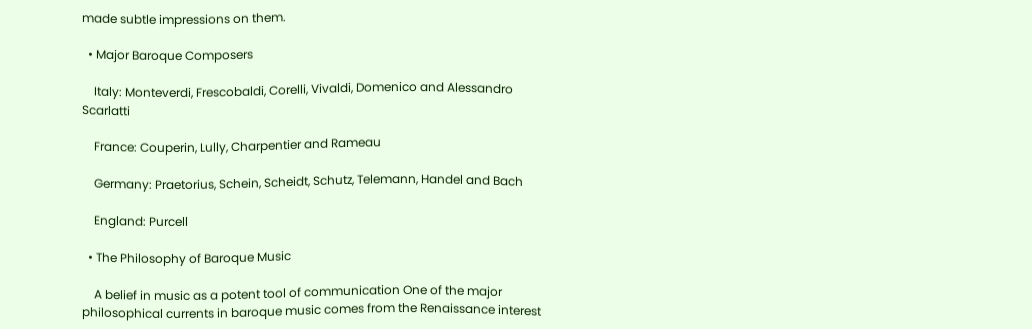made subtle impressions on them.

  • Major Baroque Composers

    Italy: Monteverdi, Frescobaldi, Corelli, Vivaldi, Domenico and Alessandro Scarlatti

    France: Couperin, Lully, Charpentier and Rameau

    Germany: Praetorius, Schein, Scheidt, Schutz, Telemann, Handel and Bach

    England: Purcell

  • The Philosophy of Baroque Music

    A belief in music as a potent tool of communication One of the major philosophical currents in baroque music comes from the Renaissance interest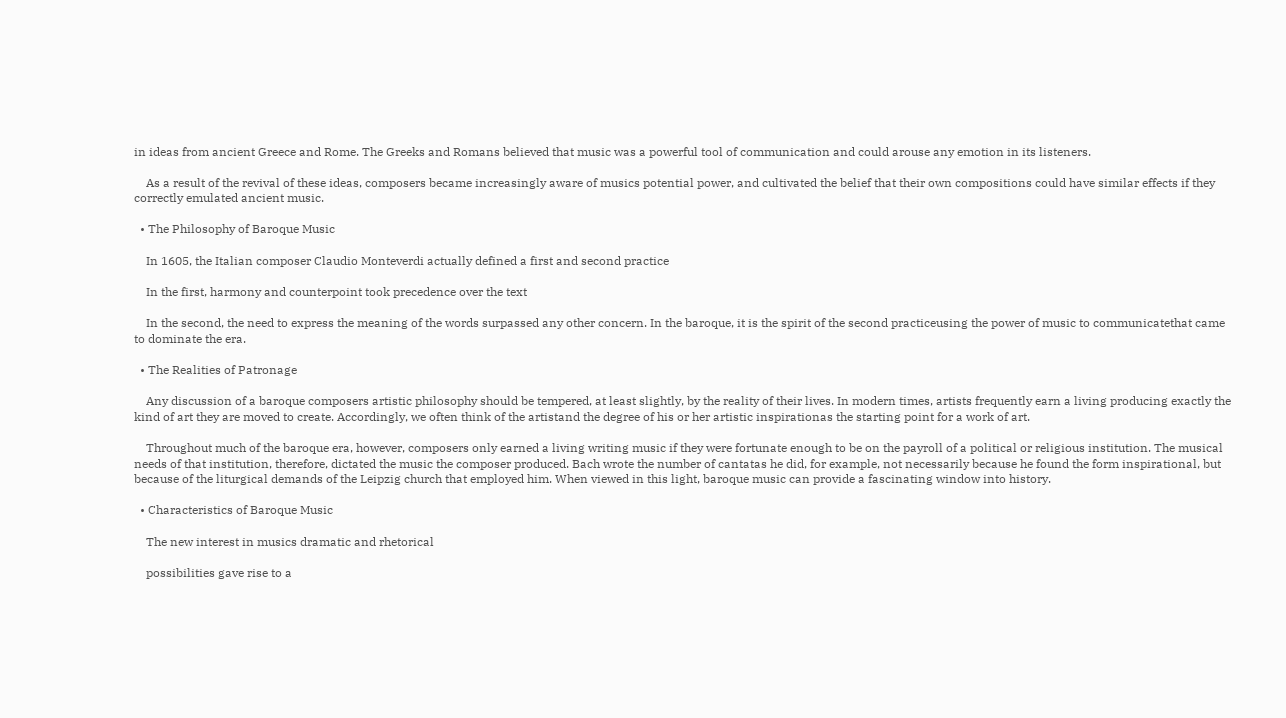in ideas from ancient Greece and Rome. The Greeks and Romans believed that music was a powerful tool of communication and could arouse any emotion in its listeners.

    As a result of the revival of these ideas, composers became increasingly aware of musics potential power, and cultivated the belief that their own compositions could have similar effects if they correctly emulated ancient music.

  • The Philosophy of Baroque Music

    In 1605, the Italian composer Claudio Monteverdi actually defined a first and second practice

    In the first, harmony and counterpoint took precedence over the text

    In the second, the need to express the meaning of the words surpassed any other concern. In the baroque, it is the spirit of the second practiceusing the power of music to communicatethat came to dominate the era.

  • The Realities of Patronage

    Any discussion of a baroque composers artistic philosophy should be tempered, at least slightly, by the reality of their lives. In modern times, artists frequently earn a living producing exactly the kind of art they are moved to create. Accordingly, we often think of the artistand the degree of his or her artistic inspirationas the starting point for a work of art.

    Throughout much of the baroque era, however, composers only earned a living writing music if they were fortunate enough to be on the payroll of a political or religious institution. The musical needs of that institution, therefore, dictated the music the composer produced. Bach wrote the number of cantatas he did, for example, not necessarily because he found the form inspirational, but because of the liturgical demands of the Leipzig church that employed him. When viewed in this light, baroque music can provide a fascinating window into history.

  • Characteristics of Baroque Music

    The new interest in musics dramatic and rhetorical

    possibilities gave rise to a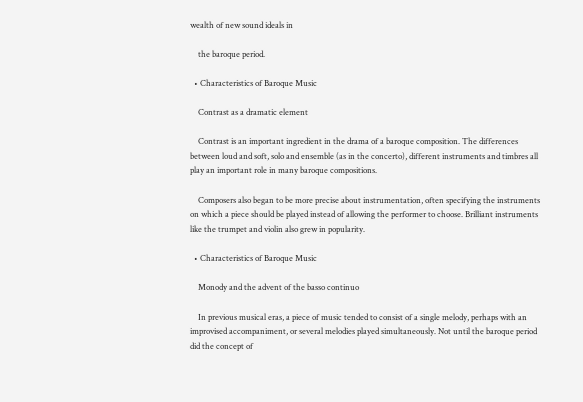wealth of new sound ideals in

    the baroque period.

  • Characteristics of Baroque Music

    Contrast as a dramatic element

    Contrast is an important ingredient in the drama of a baroque composition. The differences between loud and soft, solo and ensemble (as in the concerto), different instruments and timbres all play an important role in many baroque compositions.

    Composers also began to be more precise about instrumentation, often specifying the instruments on which a piece should be played instead of allowing the performer to choose. Brilliant instruments like the trumpet and violin also grew in popularity.

  • Characteristics of Baroque Music

    Monody and the advent of the basso continuo

    In previous musical eras, a piece of music tended to consist of a single melody, perhaps with an improvised accompaniment, or several melodies played simultaneously. Not until the baroque period did the concept of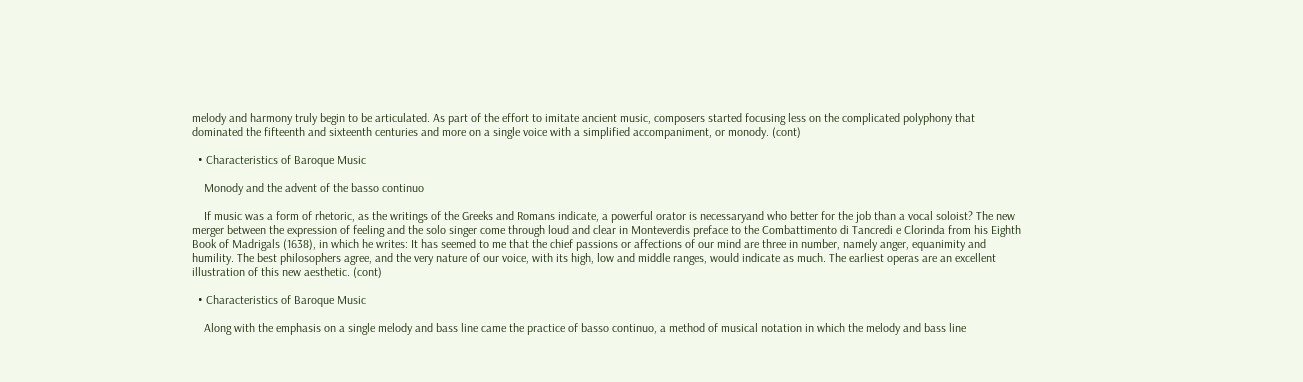melody and harmony truly begin to be articulated. As part of the effort to imitate ancient music, composers started focusing less on the complicated polyphony that dominated the fifteenth and sixteenth centuries and more on a single voice with a simplified accompaniment, or monody. (cont)

  • Characteristics of Baroque Music

    Monody and the advent of the basso continuo

    If music was a form of rhetoric, as the writings of the Greeks and Romans indicate, a powerful orator is necessaryand who better for the job than a vocal soloist? The new merger between the expression of feeling and the solo singer come through loud and clear in Monteverdis preface to the Combattimento di Tancredi e Clorinda from his Eighth Book of Madrigals (1638), in which he writes: It has seemed to me that the chief passions or affections of our mind are three in number, namely anger, equanimity and humility. The best philosophers agree, and the very nature of our voice, with its high, low and middle ranges, would indicate as much. The earliest operas are an excellent illustration of this new aesthetic. (cont)

  • Characteristics of Baroque Music

    Along with the emphasis on a single melody and bass line came the practice of basso continuo, a method of musical notation in which the melody and bass line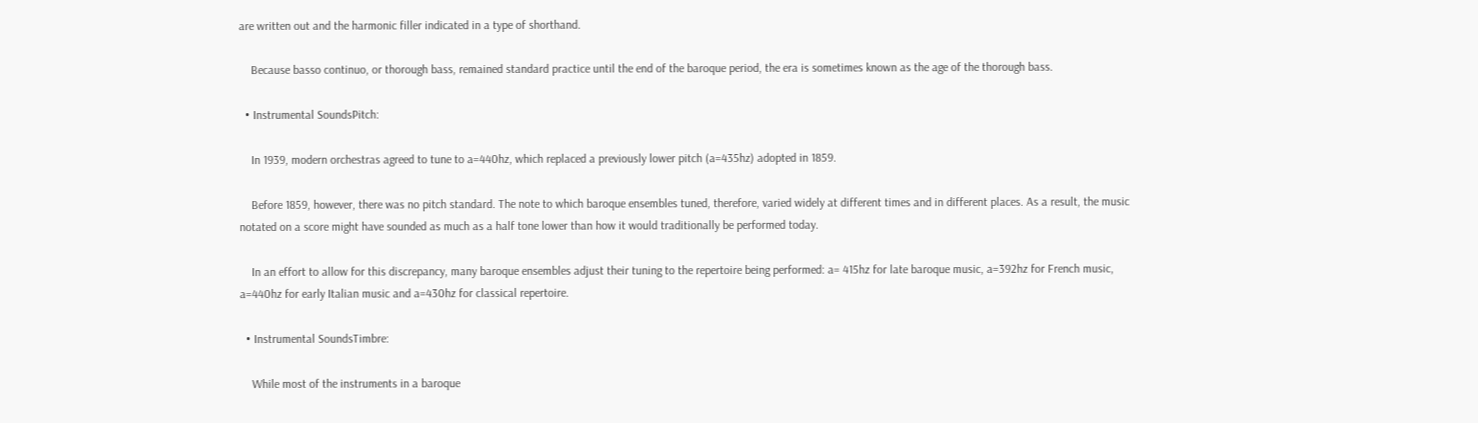are written out and the harmonic filler indicated in a type of shorthand.

    Because basso continuo, or thorough bass, remained standard practice until the end of the baroque period, the era is sometimes known as the age of the thorough bass.

  • Instrumental SoundsPitch:

    In 1939, modern orchestras agreed to tune to a=440hz, which replaced a previously lower pitch (a=435hz) adopted in 1859.

    Before 1859, however, there was no pitch standard. The note to which baroque ensembles tuned, therefore, varied widely at different times and in different places. As a result, the music notated on a score might have sounded as much as a half tone lower than how it would traditionally be performed today.

    In an effort to allow for this discrepancy, many baroque ensembles adjust their tuning to the repertoire being performed: a= 415hz for late baroque music, a=392hz for French music, a=440hz for early Italian music and a=430hz for classical repertoire.

  • Instrumental SoundsTimbre:

    While most of the instruments in a baroque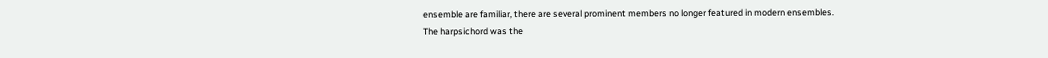ensemble are familiar, there are several prominent members no longer featured in modern ensembles. The harpsichord was the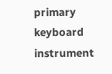primary keyboard instrument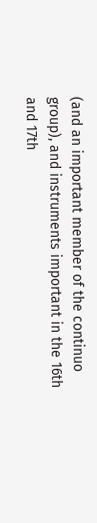(and an important member of the continuo group), and instruments important in the 16th and 17th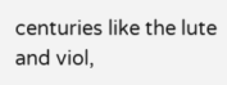centuries like the lute and viol,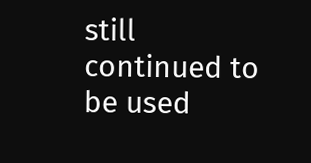still continued to be used